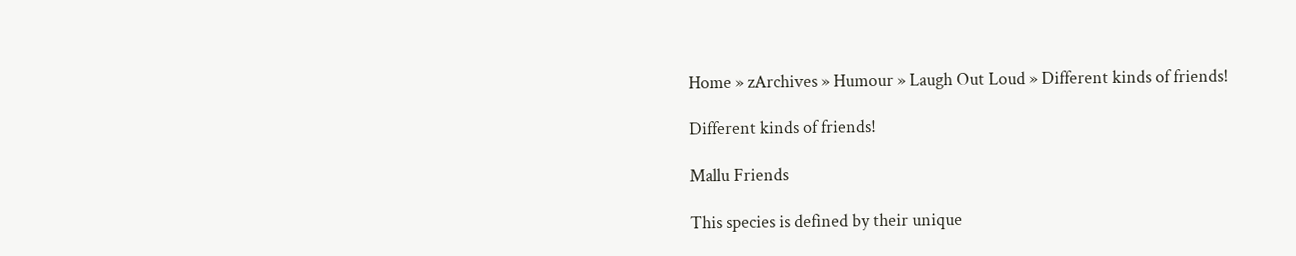Home » zArchives » Humour » Laugh Out Loud » Different kinds of friends!

Different kinds of friends!

Mallu Friends

This species is defined by their unique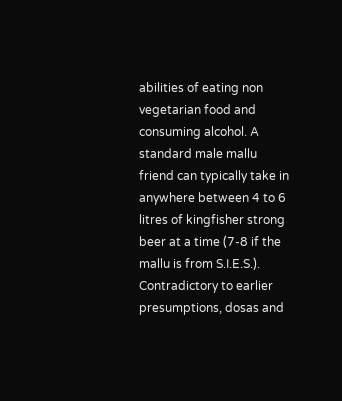abilities of eating non vegetarian food and consuming alcohol. A standard male mallu friend can typically take in anywhere between 4 to 6 litres of kingfisher strong beer at a time (7-8 if the mallu is from S.I.E.S.). Contradictory to earlier presumptions, dosas and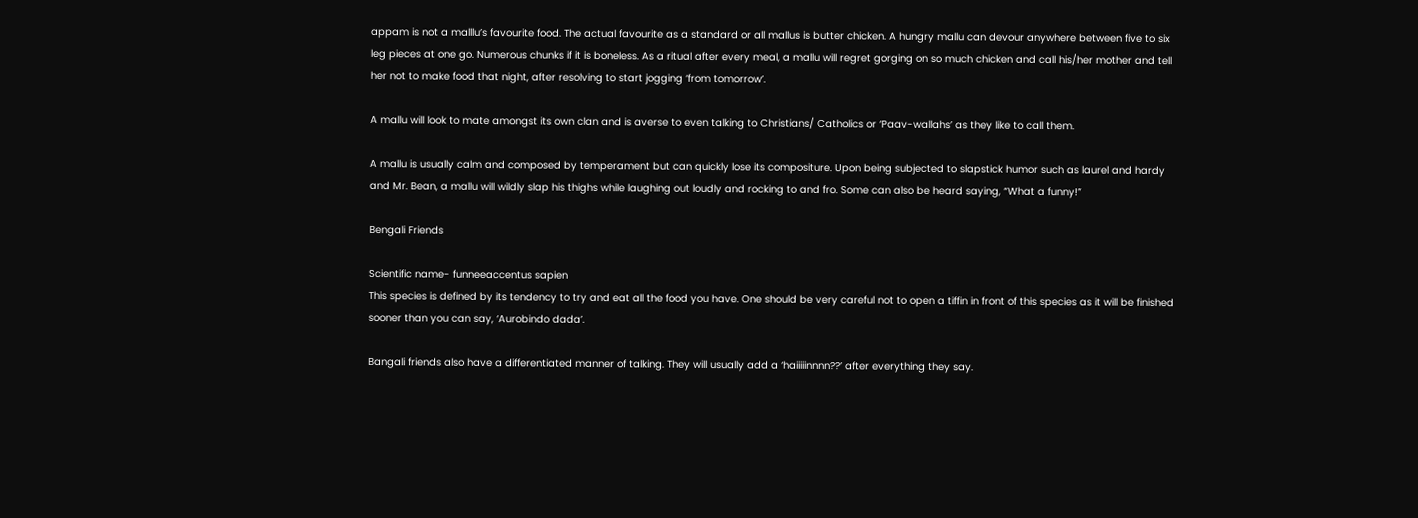appam is not a malllu’s favourite food. The actual favourite as a standard or all mallus is butter chicken. A hungry mallu can devour anywhere between five to six leg pieces at one go. Numerous chunks if it is boneless. As a ritual after every meal, a mallu will regret gorging on so much chicken and call his/her mother and tell her not to make food that night, after resolving to start jogging ‘from tomorrow’.

A mallu will look to mate amongst its own clan and is averse to even talking to Christians/ Catholics or ‘Paav-wallahs’ as they like to call them.

A mallu is usually calm and composed by temperament but can quickly lose its compositure. Upon being subjected to slapstick humor such as laurel and hardy and Mr. Bean, a mallu will wildly slap his thighs while laughing out loudly and rocking to and fro. Some can also be heard saying, “What a funny!”

Bengali Friends

Scientific name- funneeaccentus sapien
This species is defined by its tendency to try and eat all the food you have. One should be very careful not to open a tiffin in front of this species as it will be finished sooner than you can say, ‘Aurobindo dada’.

Bangali friends also have a differentiated manner of talking. They will usually add a ‘haiiiiinnnn??’ after everything they say.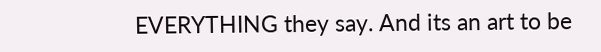EVERYTHING they say. And its an art to be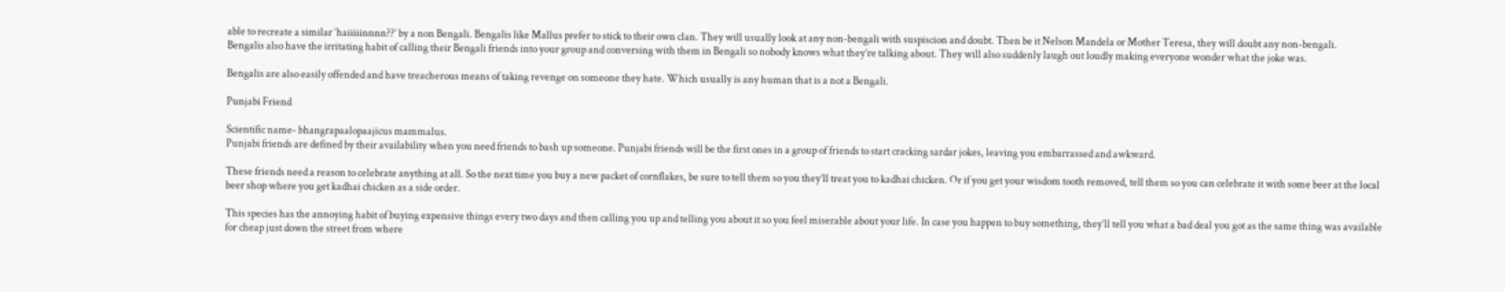able to recreate a similar ‘haiiiiinnnn??’ by a non Bengali. Bengalis like Mallus prefer to stick to their own clan. They will usually look at any non-bengali with suspiscion and doubt. Then be it Nelson Mandela or Mother Teresa, they will doubt any non-bengali.
Bengalis also have the irritating habit of calling their Bengali friends into your group and conversing with them in Bengali so nobody knows what they’re talking about. They will also suddenly laugh out loudly making everyone wonder what the joke was.

Bengalis are also easily offended and have treacherous means of taking revenge on someone they hate. Which usually is any human that is a not a Bengali.

Punjabi Friend

Scientific name- bhangrapaalopaajicus mammalus.
Punjabi friends are defined by their availability when you need friends to bash up someone. Punjabi friends will be the first ones in a group of friends to start cracking sardar jokes, leaving you embarrassed and awkward.

These friends need a reason to celebrate anything at all. So the next time you buy a new packet of cornflakes, be sure to tell them so you they’ll treat you to kadhai chicken. Or if you get your wisdom tooth removed, tell them so you can celebrate it with some beer at the local beer shop where you get kadhai chicken as a side order.

This species has the annoying habit of buying expensive things every two days and then calling you up and telling you about it so you feel miserable about your life. In case you happen to buy something, they’ll tell you what a bad deal you got as the same thing was available for cheap just down the street from where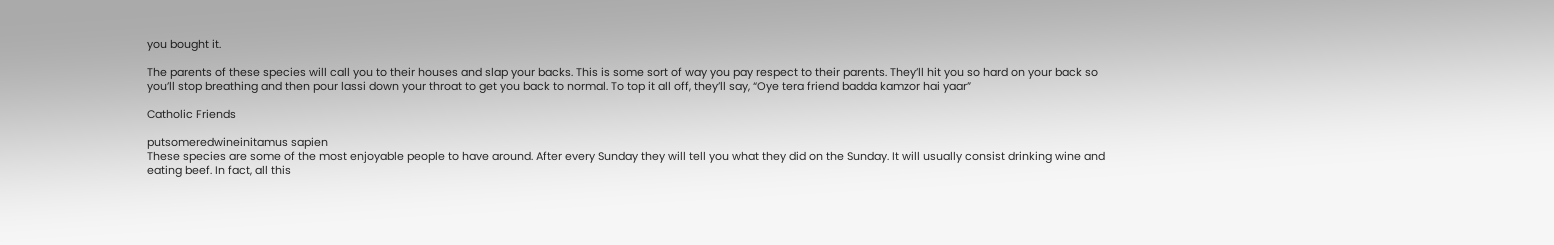you bought it.

The parents of these species will call you to their houses and slap your backs. This is some sort of way you pay respect to their parents. They’ll hit you so hard on your back so you’ll stop breathing and then pour lassi down your throat to get you back to normal. To top it all off, they’ll say, “Oye tera friend badda kamzor hai yaar”

Catholic Friends

putsomeredwineinitamus sapien
These species are some of the most enjoyable people to have around. After every Sunday they will tell you what they did on the Sunday. It will usually consist drinking wine and eating beef. In fact, all this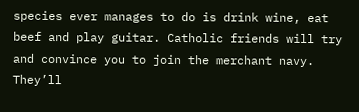species ever manages to do is drink wine, eat beef and play guitar. Catholic friends will try and convince you to join the merchant navy. They’ll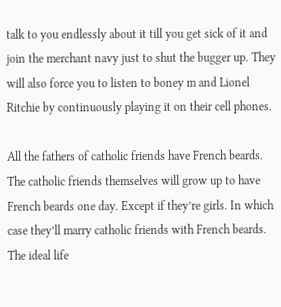talk to you endlessly about it till you get sick of it and join the merchant navy just to shut the bugger up. They will also force you to listen to boney m and Lionel Ritchie by continuously playing it on their cell phones.

All the fathers of catholic friends have French beards. The catholic friends themselves will grow up to have French beards one day. Except if they’re girls. In which case they’ll marry catholic friends with French beards.
The ideal life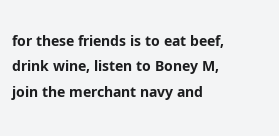for these friends is to eat beef, drink wine, listen to Boney M, join the merchant navy and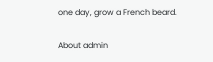one day, grow a French beard.

About admin